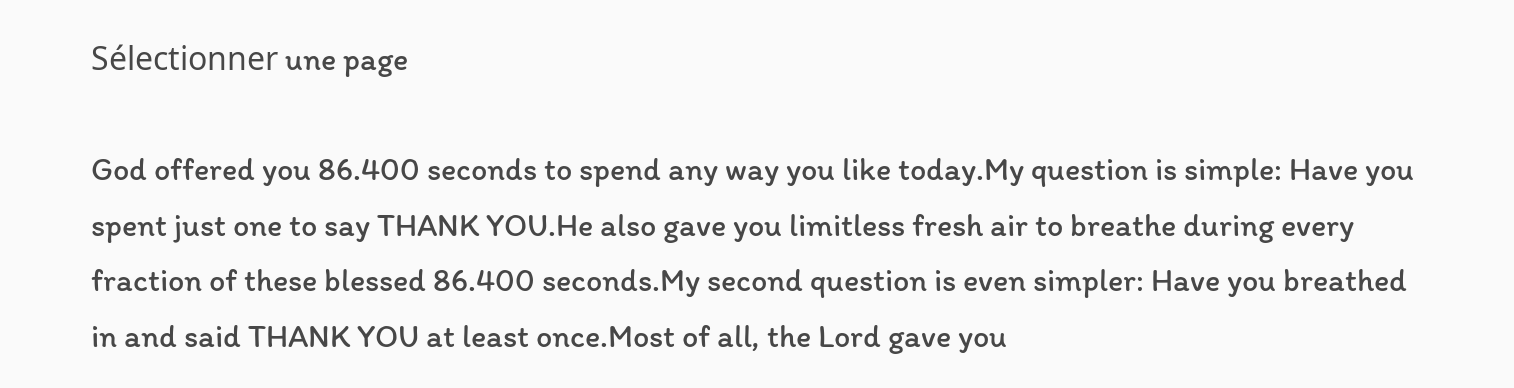Sélectionner une page

God offered you 86.400 seconds to spend any way you like today.My question is simple: Have you spent just one to say THANK YOU.He also gave you limitless fresh air to breathe during every fraction of these blessed 86.400 seconds.My second question is even simpler: Have you breathed in and said THANK YOU at least once.Most of all, the Lord gave you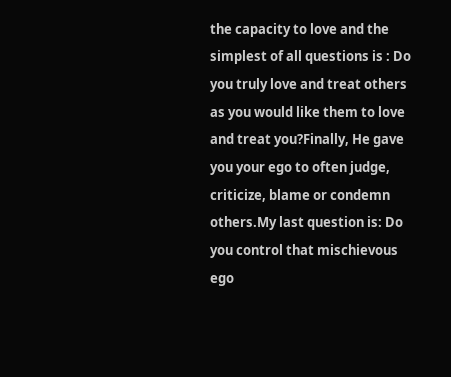the capacity to love and the simplest of all questions is : Do you truly love and treat others as you would like them to love and treat you?Finally, He gave you your ego to often judge, criticize, blame or condemn others.My last question is: Do you control that mischievous ego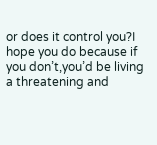or does it control you?I hope you do because if you don’t,you’d be living a threatening and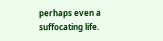perhaps even a suffocating life.